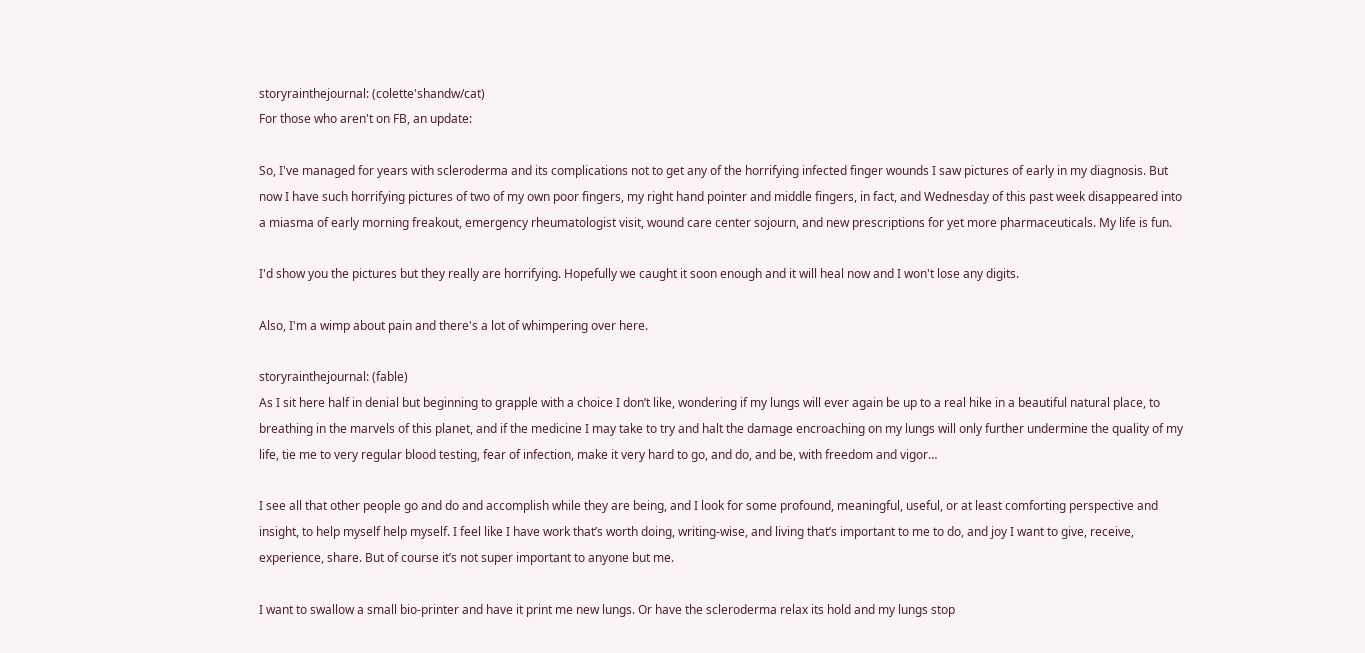storyrainthejournal: (colette'shandw/cat)
For those who aren't on FB, an update:

So, I've managed for years with scleroderma and its complications not to get any of the horrifying infected finger wounds I saw pictures of early in my diagnosis. But now I have such horrifying pictures of two of my own poor fingers, my right hand pointer and middle fingers, in fact, and Wednesday of this past week disappeared into a miasma of early morning freakout, emergency rheumatologist visit, wound care center sojourn, and new prescriptions for yet more pharmaceuticals. My life is fun.

I'd show you the pictures but they really are horrifying. Hopefully we caught it soon enough and it will heal now and I won't lose any digits.

Also, I'm a wimp about pain and there's a lot of whimpering over here.

storyrainthejournal: (fable)
As I sit here half in denial but beginning to grapple with a choice I don’t like, wondering if my lungs will ever again be up to a real hike in a beautiful natural place, to breathing in the marvels of this planet, and if the medicine I may take to try and halt the damage encroaching on my lungs will only further undermine the quality of my life, tie me to very regular blood testing, fear of infection, make it very hard to go, and do, and be, with freedom and vigor…

I see all that other people go and do and accomplish while they are being, and I look for some profound, meaningful, useful, or at least comforting perspective and insight, to help myself help myself. I feel like I have work that’s worth doing, writing-wise, and living that’s important to me to do, and joy I want to give, receive, experience, share. But of course it’s not super important to anyone but me.

I want to swallow a small bio-printer and have it print me new lungs. Or have the scleroderma relax its hold and my lungs stop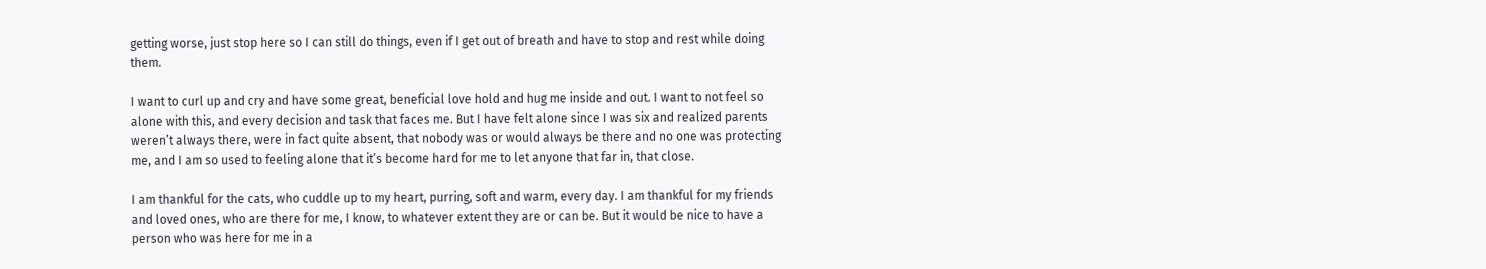getting worse, just stop here so I can still do things, even if I get out of breath and have to stop and rest while doing them.

I want to curl up and cry and have some great, beneficial love hold and hug me inside and out. I want to not feel so alone with this, and every decision and task that faces me. But I have felt alone since I was six and realized parents weren’t always there, were in fact quite absent, that nobody was or would always be there and no one was protecting me, and I am so used to feeling alone that it’s become hard for me to let anyone that far in, that close.

I am thankful for the cats, who cuddle up to my heart, purring, soft and warm, every day. I am thankful for my friends and loved ones, who are there for me, I know, to whatever extent they are or can be. But it would be nice to have a person who was here for me in a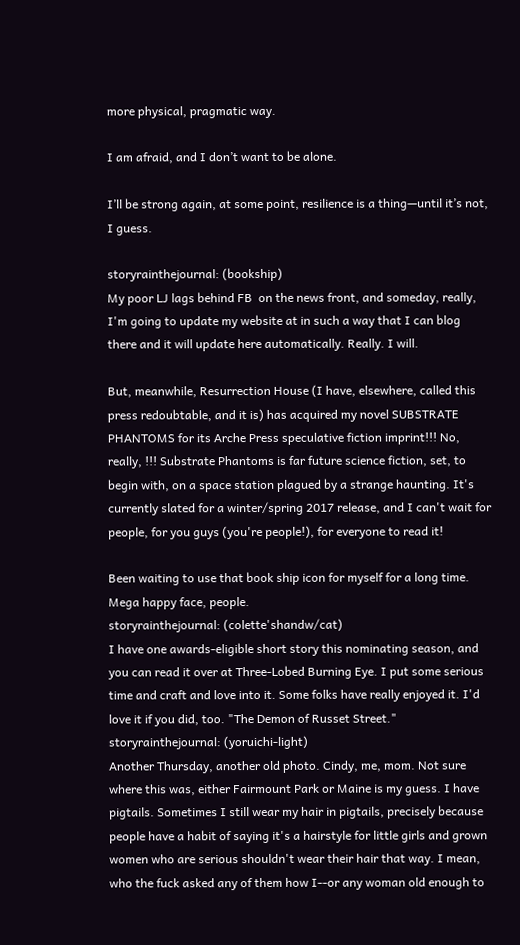more physical, pragmatic way.

I am afraid, and I don’t want to be alone.

I’ll be strong again, at some point, resilience is a thing—until it’s not, I guess.

storyrainthejournal: (bookship)
My poor LJ lags behind FB  on the news front, and someday, really, I'm going to update my website at in such a way that I can blog there and it will update here automatically. Really. I will.

But, meanwhile, Resurrection House (I have, elsewhere, called this press redoubtable, and it is) has acquired my novel SUBSTRATE PHANTOMS for its Arche Press speculative fiction imprint!!! No, really, !!! Substrate Phantoms is far future science fiction, set, to begin with, on a space station plagued by a strange haunting. It's currently slated for a winter/spring 2017 release, and I can't wait for people, for you guys (you're people!), for everyone to read it!

Been waiting to use that book ship icon for myself for a long time. Mega happy face, people.
storyrainthejournal: (colette'shandw/cat)
I have one awards-eligible short story this nominating season, and you can read it over at Three-Lobed Burning Eye. I put some serious time and craft and love into it. Some folks have really enjoyed it. I'd love it if you did, too. "The Demon of Russet Street."
storyrainthejournal: (yoruichi-light)
Another Thursday, another old photo. Cindy, me, mom. Not sure where this was, either Fairmount Park or Maine is my guess. I have pigtails. Sometimes I still wear my hair in pigtails, precisely because people have a habit of saying it's a hairstyle for little girls and grown women who are serious shouldn't wear their hair that way. I mean, who the fuck asked any of them how I--or any woman old enough to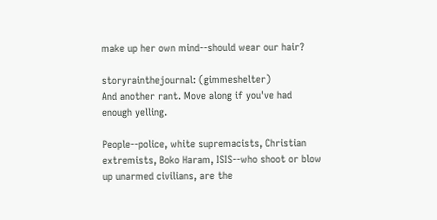make up her own mind--should wear our hair?

storyrainthejournal: (gimmeshelter)
And another rant. Move along if you've had enough yelling.

People--police, white supremacists, Christian extremists, Boko Haram, ISIS--who shoot or blow up unarmed civilians, are the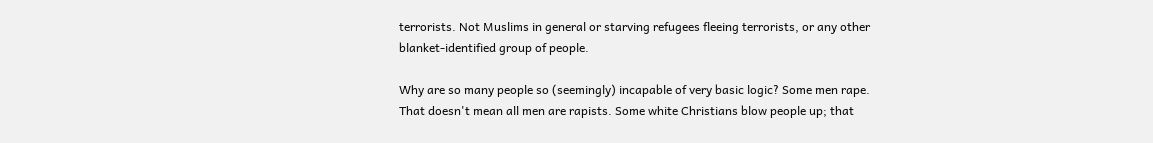terrorists. Not Muslims in general or starving refugees fleeing terrorists, or any other blanket-identified group of people.

Why are so many people so (seemingly) incapable of very basic logic? Some men rape. That doesn't mean all men are rapists. Some white Christians blow people up; that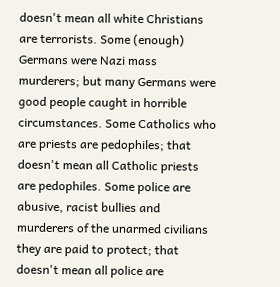doesn't mean all white Christians are terrorists. Some (enough) Germans were Nazi mass murderers; but many Germans were good people caught in horrible circumstances. Some Catholics who are priests are pedophiles; that doesn't mean all Catholic priests are pedophiles. Some police are abusive, racist bullies and murderers of the unarmed civilians they are paid to protect; that doesn't mean all police are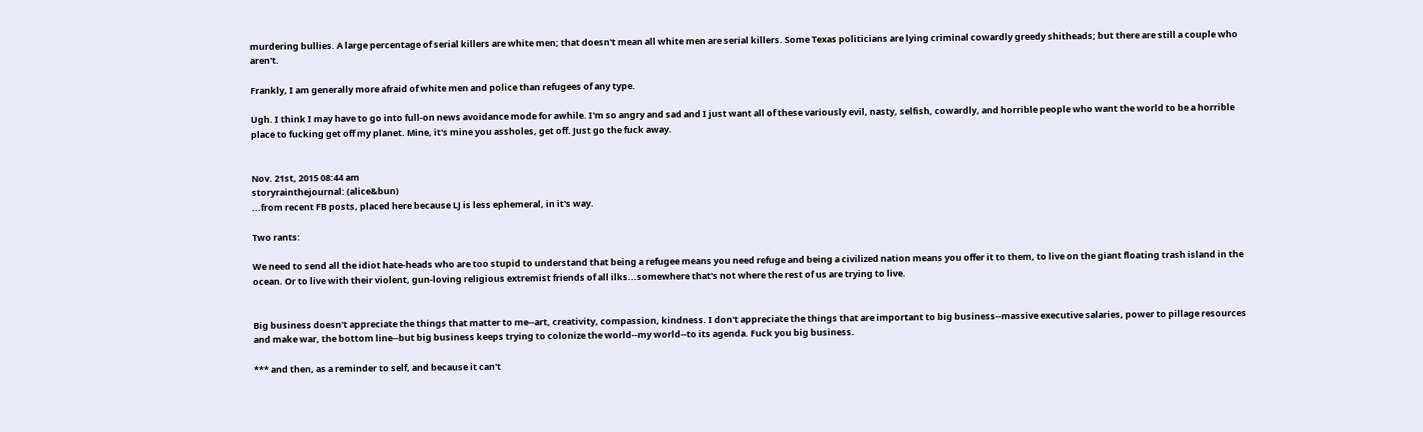murdering bullies. A large percentage of serial killers are white men; that doesn't mean all white men are serial killers. Some Texas politicians are lying criminal cowardly greedy shitheads; but there are still a couple who aren't.

Frankly, I am generally more afraid of white men and police than refugees of any type.

Ugh. I think I may have to go into full-on news avoidance mode for awhile. I'm so angry and sad and I just want all of these variously evil, nasty, selfish, cowardly, and horrible people who want the world to be a horrible place to fucking get off my planet. Mine, it's mine you assholes, get off. Just go the fuck away.


Nov. 21st, 2015 08:44 am
storyrainthejournal: (alice&bun)
...from recent FB posts, placed here because LJ is less ephemeral, in it's way.

Two rants:

We need to send all the idiot hate-heads who are too stupid to understand that being a refugee means you need refuge and being a civilized nation means you offer it to them, to live on the giant floating trash island in the ocean. Or to live with their violent, gun-loving religious extremist friends of all ilks...somewhere that's not where the rest of us are trying to live.


Big business doesn't appreciate the things that matter to me--art, creativity, compassion, kindness. I don't appreciate the things that are important to big business--massive executive salaries, power to pillage resources and make war, the bottom line--but big business keeps trying to colonize the world--my world--to its agenda. Fuck you big business.

*** and then, as a reminder to self, and because it can't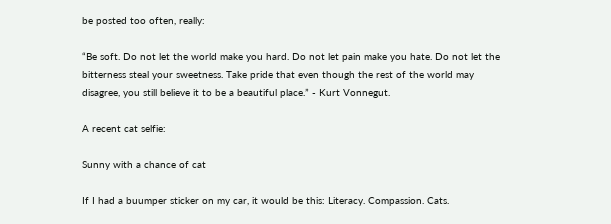be posted too often, really:

“Be soft. Do not let the world make you hard. Do not let pain make you hate. Do not let the bitterness steal your sweetness. Take pride that even though the rest of the world may disagree, you still believe it to be a beautiful place.” - Kurt Vonnegut.

A recent cat selfie:

Sunny with a chance of cat

If I had a buumper sticker on my car, it would be this: Literacy. Compassion. Cats.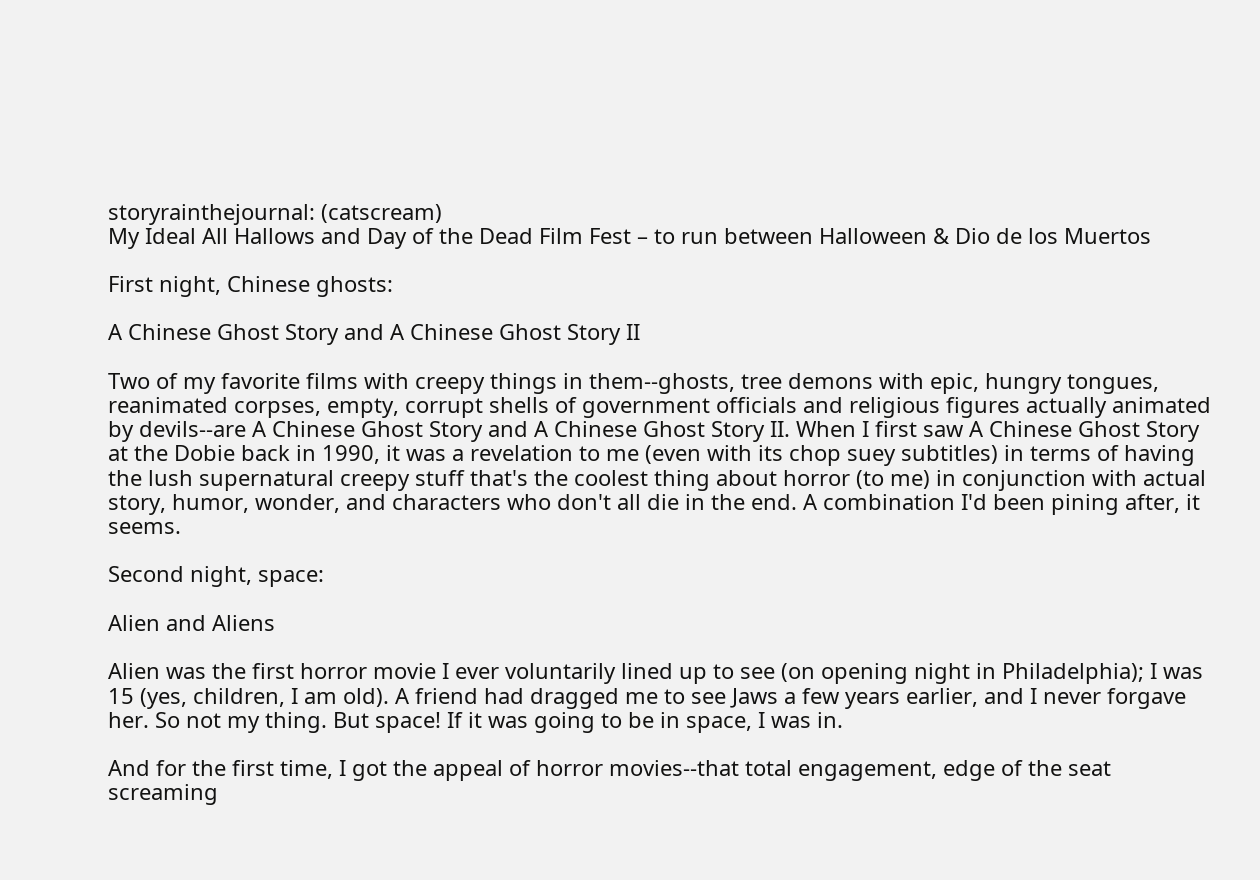storyrainthejournal: (catscream)
My Ideal All Hallows and Day of the Dead Film Fest – to run between Halloween & Dio de los Muertos

First night, Chinese ghosts:

A Chinese Ghost Story and A Chinese Ghost Story II

Two of my favorite films with creepy things in them--ghosts, tree demons with epic, hungry tongues, reanimated corpses, empty, corrupt shells of government officials and religious figures actually animated by devils--are A Chinese Ghost Story and A Chinese Ghost Story II. When I first saw A Chinese Ghost Story at the Dobie back in 1990, it was a revelation to me (even with its chop suey subtitles) in terms of having the lush supernatural creepy stuff that's the coolest thing about horror (to me) in conjunction with actual story, humor, wonder, and characters who don't all die in the end. A combination I'd been pining after, it seems.

Second night, space:

Alien and Aliens

Alien was the first horror movie I ever voluntarily lined up to see (on opening night in Philadelphia); I was 15 (yes, children, I am old). A friend had dragged me to see Jaws a few years earlier, and I never forgave her. So not my thing. But space! If it was going to be in space, I was in.

And for the first time, I got the appeal of horror movies--that total engagement, edge of the seat screaming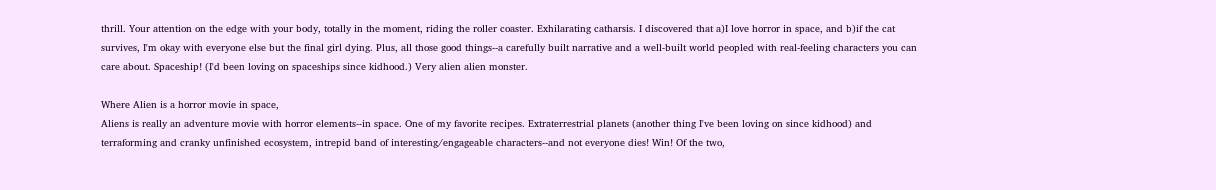thrill. Your attention on the edge with your body, totally in the moment, riding the roller coaster. Exhilarating catharsis. I discovered that a)I love horror in space, and b)if the cat survives, I'm okay with everyone else but the final girl dying. Plus, all those good things--a carefully built narrative and a well-built world peopled with real-feeling characters you can care about. Spaceship! (I'd been loving on spaceships since kidhood.) Very alien alien monster.

Where Alien is a horror movie in space,
Aliens is really an adventure movie with horror elements--in space. One of my favorite recipes. Extraterrestrial planets (another thing I've been loving on since kidhood) and terraforming and cranky unfinished ecosystem, intrepid band of interesting/engageable characters--and not everyone dies! Win! Of the two,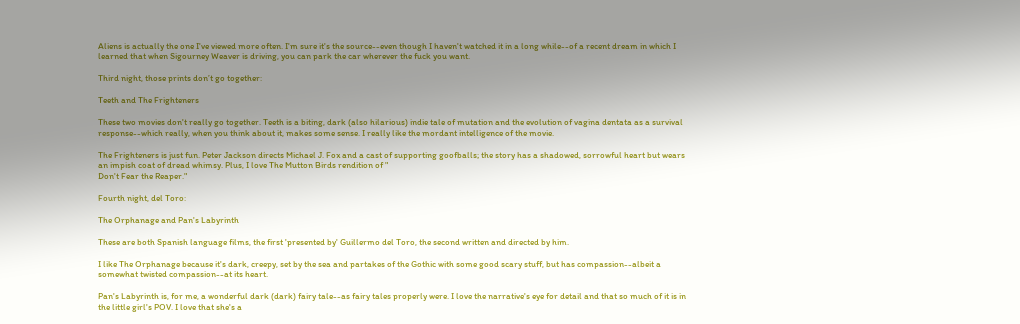Aliens is actually the one I've viewed more often. I'm sure it's the source--even though I haven't watched it in a long while--of a recent dream in which I learned that when Sigourney Weaver is driving, you can park the car wherever the fuck you want.

Third night, those prints don’t go together:

Teeth and The Frighteners

These two movies don't really go together. Teeth is a biting, dark (also hilarious) indie tale of mutation and the evolution of vagina dentata as a survival response--which really, when you think about it, makes some sense. I really like the mordant intelligence of the movie.

The Frighteners is just fun. Peter Jackson directs Michael J. Fox and a cast of supporting goofballs; the story has a shadowed, sorrowful heart but wears an impish coat of dread whimsy. Plus, I love The Mutton Birds rendition of "
Don't Fear the Reaper."

Fourth night, del Toro:

The Orphanage and Pan's Labyrinth

These are both Spanish language films, the first 'presented by' Guillermo del Toro, the second written and directed by him.

I like The Orphanage because it's dark, creepy, set by the sea and partakes of the Gothic with some good scary stuff, but has compassion--albeit a somewhat twisted compassion--at its heart.

Pan's Labyrinth is, for me, a wonderful dark (dark) fairy tale--as fairy tales properly were. I love the narrative's eye for detail and that so much of it is in the little girl's POV. I love that she's a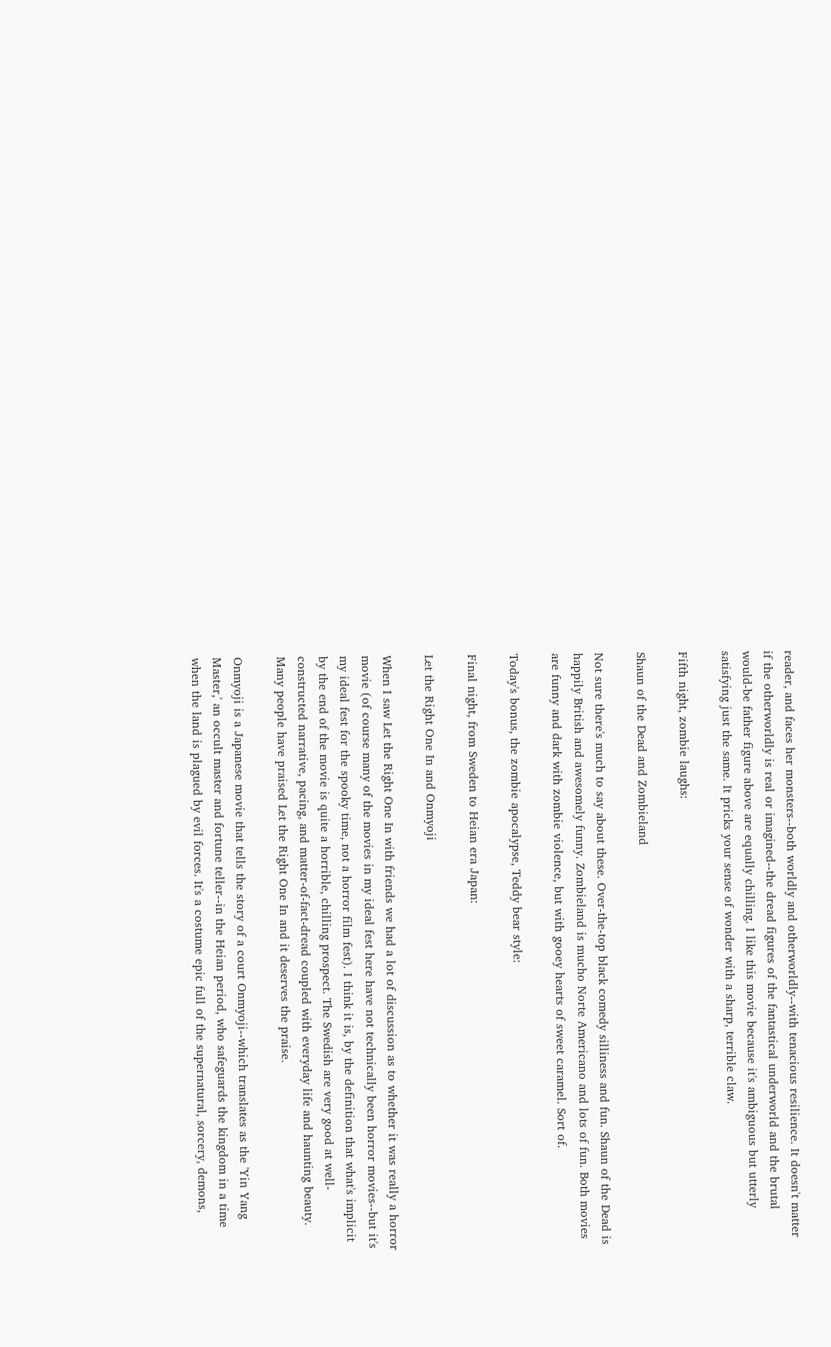reader, and faces her monsters--both worldly and otherworldly--with tenacious resilience. It doesn't matter if the otherworldly is real or imagined--the dread figures of the fantastical underworld and the brutal would-be father figure above are equally chilling. I like this movie because it's ambiguous but utterly satisfying just the same. It pricks your sense of wonder with a sharp, terrible claw.

Fifth night, zombie laughs:

Shaun of the Dead and Zombieland

Not sure there's much to say about these. Over-the-top black comedy silliness and fun. Shaun of the Dead is happily British and awesomely funny. Zombieland is mucho Norte Americano and lots of fun. Both movies are funny and dark with zombie violence, but with gooey hearts of sweet caramel. Sort of.

Today's bonus, the zombie apocalypse, Teddy bear style:

Final night, from Sweden to Heian era Japan:

Let the Right One In and Onmyoji

When I saw Let the Right One In with friends we had a lot of discussion as to whether it was really a horror movie (of course many of the movies in my ideal fest here have not technically been horror movies--but it's my ideal fest for the spooky time, not a horror film fest). I think it is, by the definition that what's implicit by the end of the movie is quite a horrible, chilling prospect. The Swedish are very good at well-constructed narrative, pacing, and matter-of-fact-dread coupled with everyday life and haunting beauty. Many people have praised Let the Right One In and it deserves the praise.

Onmyoji is a Japanese movie that tells the story of a court Onmyoji--which translates as the 'Yin Yang Master,' an occult master and fortune teller--in the Heian period, who safeguards the kingdom in a time when the land is plagued by evil forces. It's a costume epic full of the supernatural, sorcery, demons,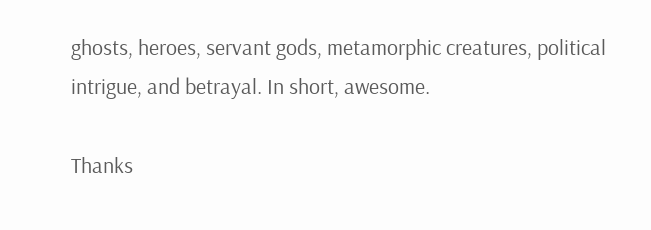ghosts, heroes, servant gods, metamorphic creatures, political intrigue, and betrayal. In short, awesome.

Thanks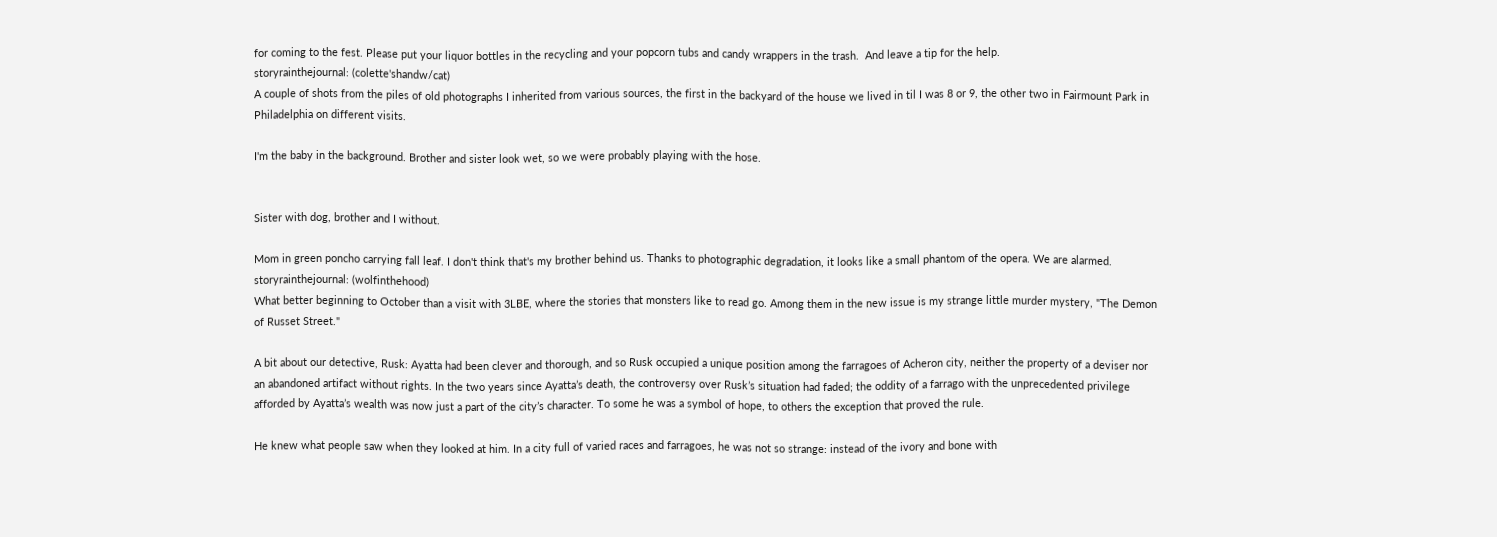for coming to the fest. Please put your liquor bottles in the recycling and your popcorn tubs and candy wrappers in the trash.  And leave a tip for the help.
storyrainthejournal: (colette'shandw/cat)
A couple of shots from the piles of old photographs I inherited from various sources, the first in the backyard of the house we lived in til I was 8 or 9, the other two in Fairmount Park in Philadelphia on different visits.

I'm the baby in the background. Brother and sister look wet, so we were probably playing with the hose.


Sister with dog, brother and I without.

Mom in green poncho carrying fall leaf. I don't think that's my brother behind us. Thanks to photographic degradation, it looks like a small phantom of the opera. We are alarmed.
storyrainthejournal: (wolfinthehood)
What better beginning to October than a visit with 3LBE, where the stories that monsters like to read go. Among them in the new issue is my strange little murder mystery, "The Demon of Russet Street."

A bit about our detective, Rusk: Ayatta had been clever and thorough, and so Rusk occupied a unique position among the farragoes of Acheron city, neither the property of a deviser nor an abandoned artifact without rights. In the two years since Ayatta’s death, the controversy over Rusk’s situation had faded; the oddity of a farrago with the unprecedented privilege afforded by Ayatta’s wealth was now just a part of the city’s character. To some he was a symbol of hope, to others the exception that proved the rule.

He knew what people saw when they looked at him. In a city full of varied races and farragoes, he was not so strange: instead of the ivory and bone with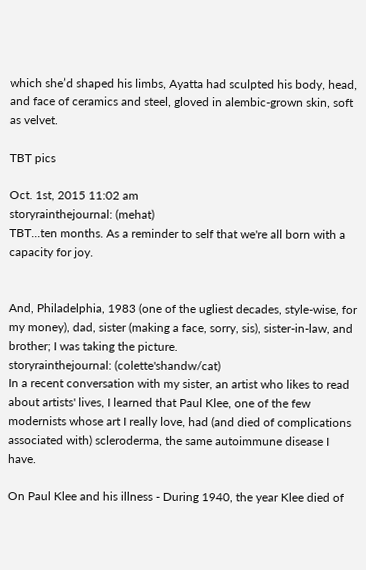which she’d shaped his limbs, Ayatta had sculpted his body, head, and face of ceramics and steel, gloved in alembic-grown skin, soft as velvet.

TBT pics

Oct. 1st, 2015 11:02 am
storyrainthejournal: (mehat)
TBT...ten months. As a reminder to self that we're all born with a capacity for joy.


And, Philadelphia, 1983 (one of the ugliest decades, style-wise, for my money), dad, sister (making a face, sorry, sis), sister-in-law, and brother; I was taking the picture.
storyrainthejournal: (colette'shandw/cat)
In a recent conversation with my sister, an artist who likes to read about artists' lives, I learned that Paul Klee, one of the few modernists whose art I really love, had (and died of complications associated with) scleroderma, the same autoimmune disease I have.

On Paul Klee and his illness - During 1940, the year Klee died of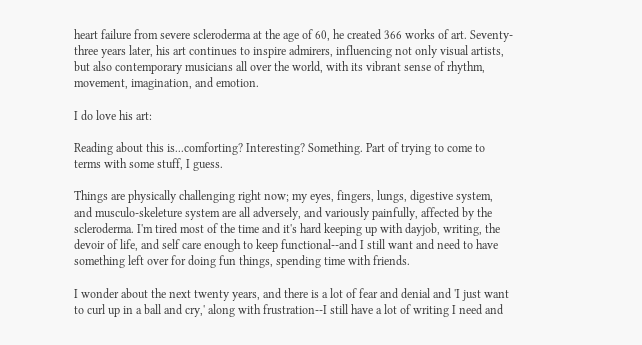heart failure from severe scleroderma at the age of 60, he created 366 works of art. Seventy-three years later, his art continues to inspire admirers, influencing not only visual artists, but also contemporary musicians all over the world, with its vibrant sense of rhythm, movement, imagination, and emotion.

I do love his art:

Reading about this is...comforting? Interesting? Something. Part of trying to come to terms with some stuff, I guess.

Things are physically challenging right now; my eyes, fingers, lungs, digestive system, and musculo-skeleture system are all adversely, and variously painfully, affected by the scleroderma. I'm tired most of the time and it's hard keeping up with dayjob, writing, the devoir of life, and self care enough to keep functional--and I still want and need to have something left over for doing fun things, spending time with friends.

I wonder about the next twenty years, and there is a lot of fear and denial and 'I just want to curl up in a ball and cry,' along with frustration--I still have a lot of writing I need and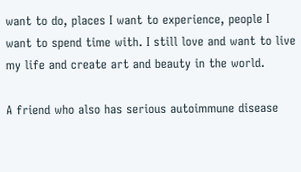want to do, places I want to experience, people I want to spend time with. I still love and want to live my life and create art and beauty in the world.

A friend who also has serious autoimmune disease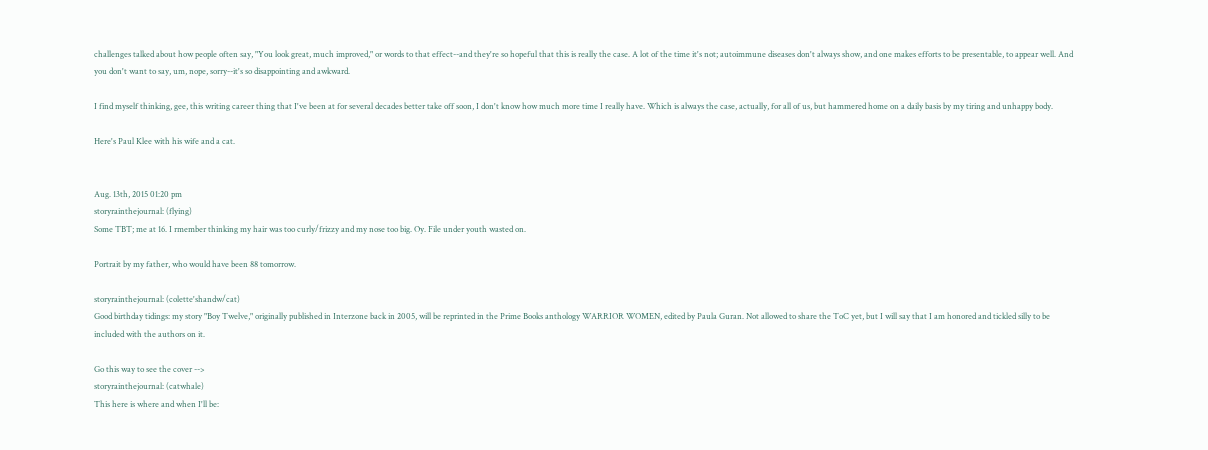challenges talked about how people often say, "You look great, much improved," or words to that effect--and they're so hopeful that this is really the case. A lot of the time it's not; autoimmune diseases don't always show, and one makes efforts to be presentable, to appear well. And you don't want to say, um, nope, sorry--it's so disappointing and awkward.

I find myself thinking, gee, this writing career thing that I've been at for several decades better take off soon, I don't know how much more time I really have. Which is always the case, actually, for all of us, but hammered home on a daily basis by my tiring and unhappy body.

Here's Paul Klee with his wife and a cat.


Aug. 13th, 2015 01:20 pm
storyrainthejournal: (flying)
Some TBT; me at 16. I rmember thinking my hair was too curly/frizzy and my nose too big. Oy. File under youth wasted on.

Portrait by my father, who would have been 88 tomorrow.

storyrainthejournal: (colette'shandw/cat)
Good birthday tidings: my story "Boy Twelve," originally published in Interzone back in 2005, will be reprinted in the Prime Books anthology WARRIOR WOMEN, edited by Paula Guran. Not allowed to share the ToC yet, but I will say that I am honored and tickled silly to be included with the authors on it.

Go this way to see the cover -->
storyrainthejournal: (catwhale)
This here is where and when I'll be: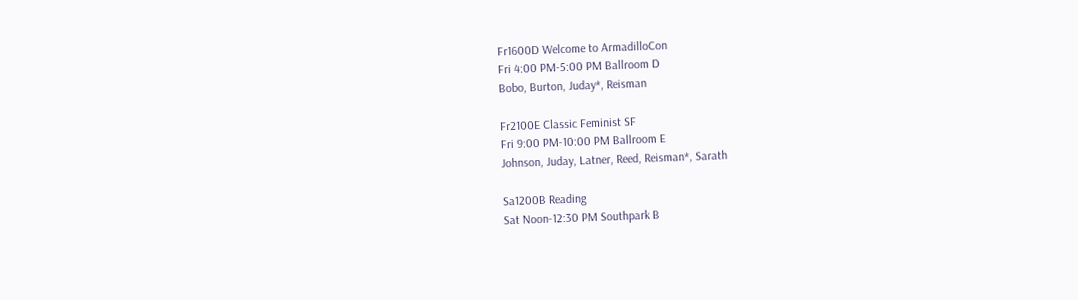Fr1600D Welcome to ArmadilloCon
Fri 4:00 PM-5:00 PM Ballroom D
Bobo, Burton, Juday*, Reisman

Fr2100E Classic Feminist SF
Fri 9:00 PM-10:00 PM Ballroom E
Johnson, Juday, Latner, Reed, Reisman*, Sarath

Sa1200B Reading
Sat Noon-12:30 PM Southpark B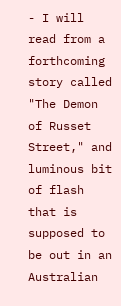- I will read from a forthcoming story called "The Demon of Russet Street," and luminous bit of flash that is supposed to be out in an Australian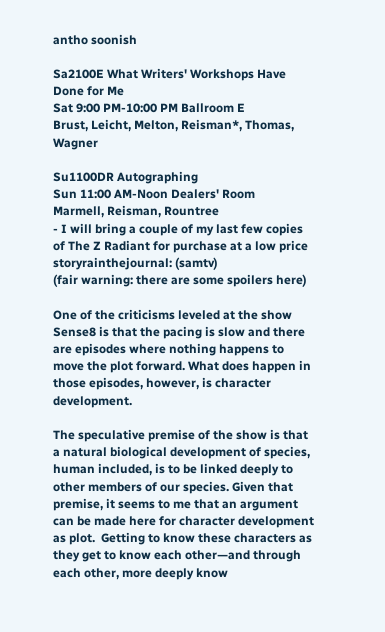antho soonish

Sa2100E What Writers' Workshops Have Done for Me
Sat 9:00 PM-10:00 PM Ballroom E
Brust, Leicht, Melton, Reisman*, Thomas, Wagner

Su1100DR Autographing
Sun 11:00 AM-Noon Dealers' Room
Marmell, Reisman, Rountree
- I will bring a couple of my last few copies of The Z Radiant for purchase at a low price
storyrainthejournal: (samtv)
(fair warning: there are some spoilers here)

One of the criticisms leveled at the show Sense8 is that the pacing is slow and there are episodes where nothing happens to move the plot forward. What does happen in those episodes, however, is character development.

The speculative premise of the show is that a natural biological development of species, human included, is to be linked deeply to other members of our species. Given that premise, it seems to me that an argument can be made here for character development as plot.  Getting to know these characters as they get to know each other—and through each other, more deeply know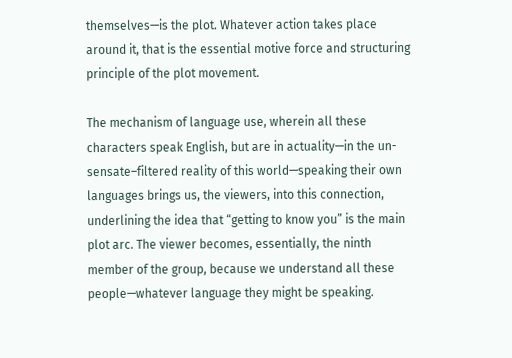themselves—is the plot. Whatever action takes place around it, that is the essential motive force and structuring principle of the plot movement.

The mechanism of language use, wherein all these characters speak English, but are in actuality—in the un-sensate–filtered reality of this world—speaking their own languages brings us, the viewers, into this connection, underlining the idea that “getting to know you” is the main plot arc. The viewer becomes, essentially, the ninth member of the group, because we understand all these people—whatever language they might be speaking.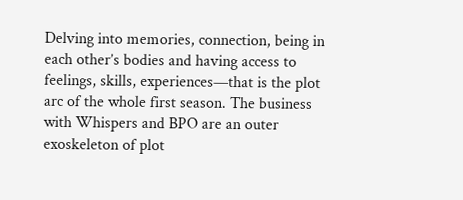Delving into memories, connection, being in each other’s bodies and having access to feelings, skills, experiences—that is the plot arc of the whole first season. The business with Whispers and BPO are an outer exoskeleton of plot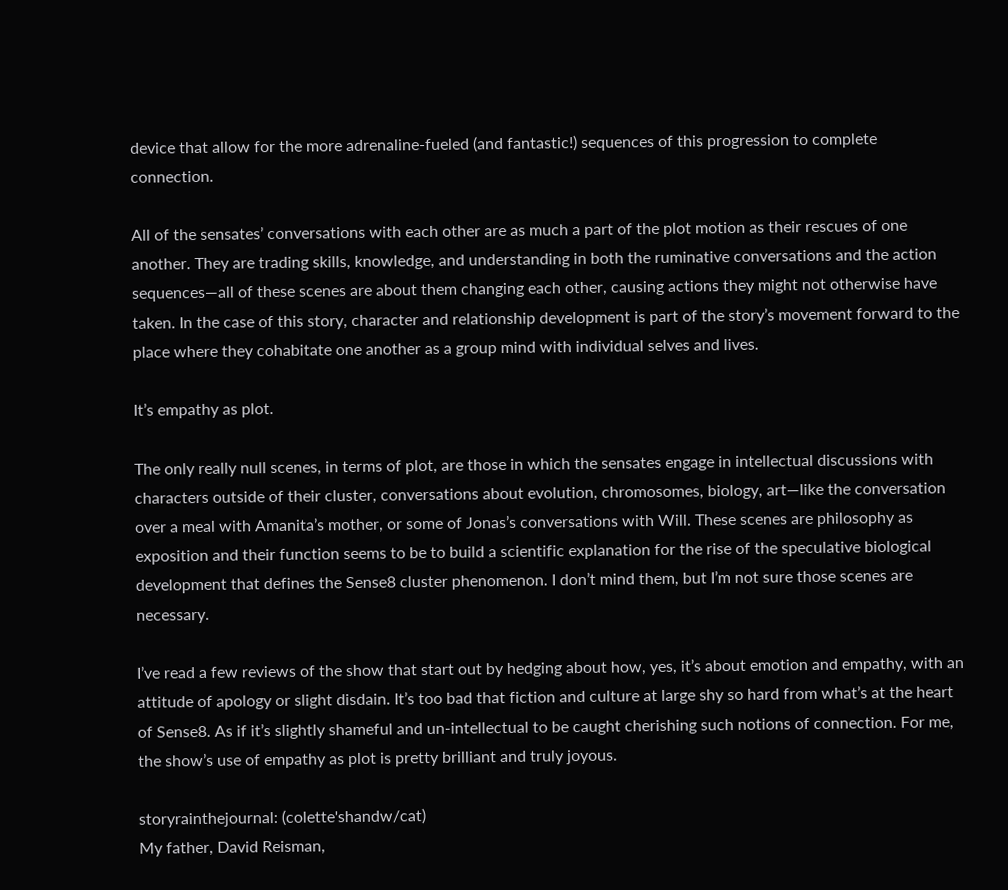device that allow for the more adrenaline-fueled (and fantastic!) sequences of this progression to complete connection.

All of the sensates’ conversations with each other are as much a part of the plot motion as their rescues of one another. They are trading skills, knowledge, and understanding in both the ruminative conversations and the action sequences—all of these scenes are about them changing each other, causing actions they might not otherwise have taken. In the case of this story, character and relationship development is part of the story’s movement forward to the place where they cohabitate one another as a group mind with individual selves and lives.

It’s empathy as plot.

The only really null scenes, in terms of plot, are those in which the sensates engage in intellectual discussions with characters outside of their cluster, conversations about evolution, chromosomes, biology, art—like the conversation over a meal with Amanita’s mother, or some of Jonas’s conversations with Will. These scenes are philosophy as exposition and their function seems to be to build a scientific explanation for the rise of the speculative biological development that defines the Sense8 cluster phenomenon. I don’t mind them, but I’m not sure those scenes are necessary.

I’ve read a few reviews of the show that start out by hedging about how, yes, it’s about emotion and empathy, with an attitude of apology or slight disdain. It’s too bad that fiction and culture at large shy so hard from what’s at the heart of Sense8. As if it’s slightly shameful and un-intellectual to be caught cherishing such notions of connection. For me, the show’s use of empathy as plot is pretty brilliant and truly joyous.

storyrainthejournal: (colette'shandw/cat)
My father, David Reisman,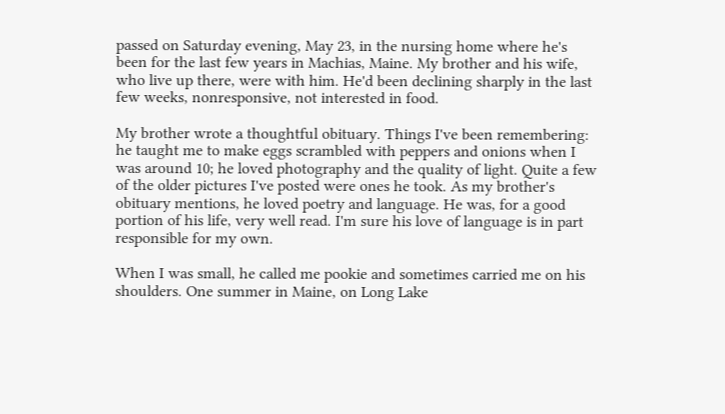passed on Saturday evening, May 23, in the nursing home where he's been for the last few years in Machias, Maine. My brother and his wife, who live up there, were with him. He'd been declining sharply in the last few weeks, nonresponsive, not interested in food.

My brother wrote a thoughtful obituary. Things I've been remembering: he taught me to make eggs scrambled with peppers and onions when I was around 10; he loved photography and the quality of light. Quite a few of the older pictures I've posted were ones he took. As my brother's obituary mentions, he loved poetry and language. He was, for a good portion of his life, very well read. I'm sure his love of language is in part responsible for my own.

When I was small, he called me pookie and sometimes carried me on his shoulders. One summer in Maine, on Long Lake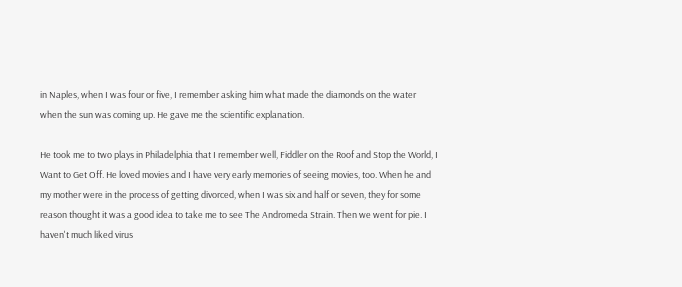in Naples, when I was four or five, I remember asking him what made the diamonds on the water when the sun was coming up. He gave me the scientific explanation.

He took me to two plays in Philadelphia that I remember well, Fiddler on the Roof and Stop the World, I Want to Get Off. He loved movies and I have very early memories of seeing movies, too. When he and my mother were in the process of getting divorced, when I was six and half or seven, they for some reason thought it was a good idea to take me to see The Andromeda Strain. Then we went for pie. I haven't much liked virus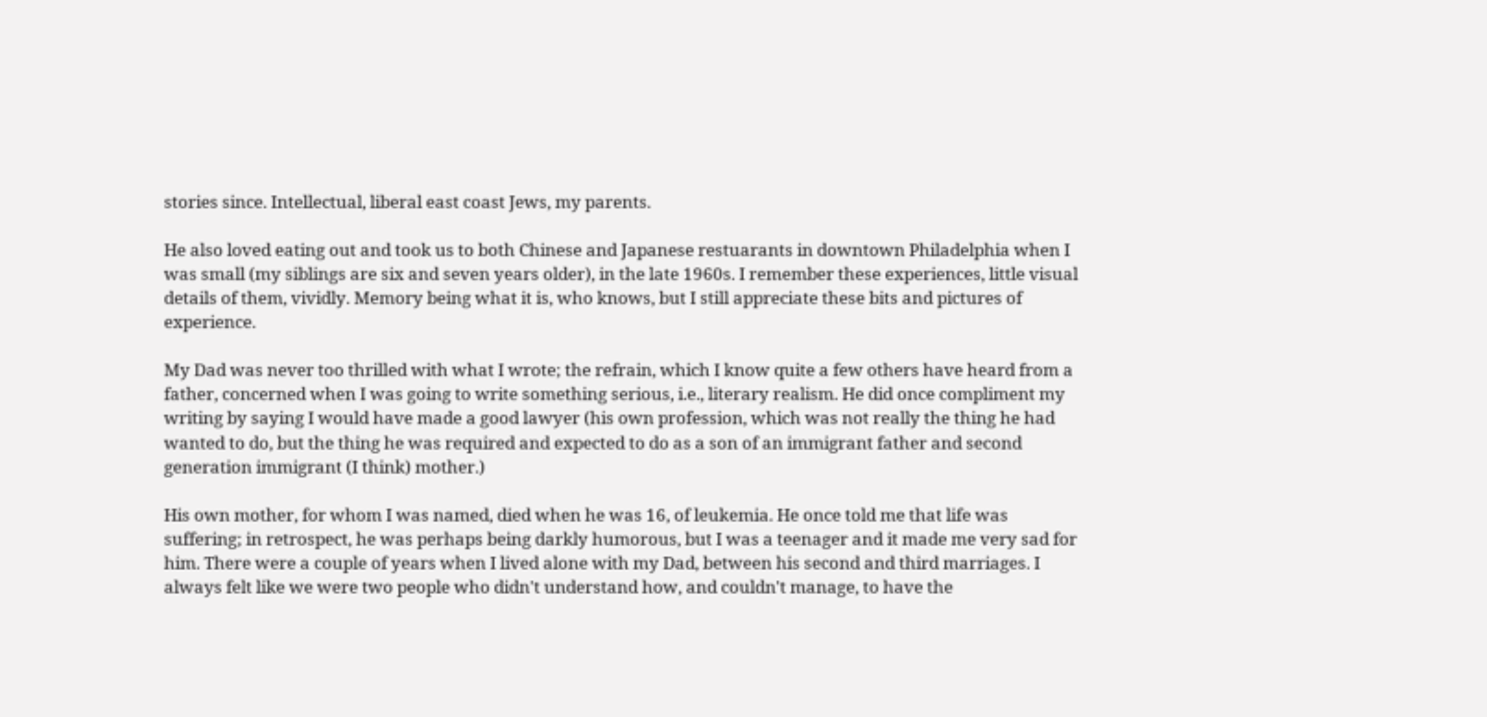stories since. Intellectual, liberal east coast Jews, my parents.

He also loved eating out and took us to both Chinese and Japanese restuarants in downtown Philadelphia when I was small (my siblings are six and seven years older), in the late 1960s. I remember these experiences, little visual details of them, vividly. Memory being what it is, who knows, but I still appreciate these bits and pictures of experience.

My Dad was never too thrilled with what I wrote; the refrain, which I know quite a few others have heard from a father, concerned when I was going to write something serious, i.e., literary realism. He did once compliment my writing by saying I would have made a good lawyer (his own profession, which was not really the thing he had wanted to do, but the thing he was required and expected to do as a son of an immigrant father and second generation immigrant (I think) mother.)

His own mother, for whom I was named, died when he was 16, of leukemia. He once told me that life was suffering; in retrospect, he was perhaps being darkly humorous, but I was a teenager and it made me very sad for him. There were a couple of years when I lived alone with my Dad, between his second and third marriages. I always felt like we were two people who didn't understand how, and couldn't manage, to have the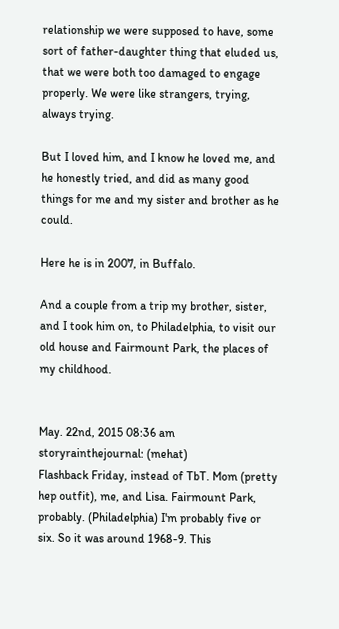relationship we were supposed to have, some sort of father-daughter thing that eluded us, that we were both too damaged to engage properly. We were like strangers, trying, always trying.

But I loved him, and I know he loved me, and he honestly tried, and did as many good things for me and my sister and brother as he could.

Here he is in 2007, in Buffalo.

And a couple from a trip my brother, sister, and I took him on, to Philadelphia, to visit our old house and Fairmount Park, the places of my childhood.


May. 22nd, 2015 08:36 am
storyrainthejournal: (mehat)
Flashback Friday, instead of TbT. Mom (pretty hep outfit), me, and Lisa. Fairmount Park, probably. (Philadelphia) I'm probably five or six. So it was around 1968-9. This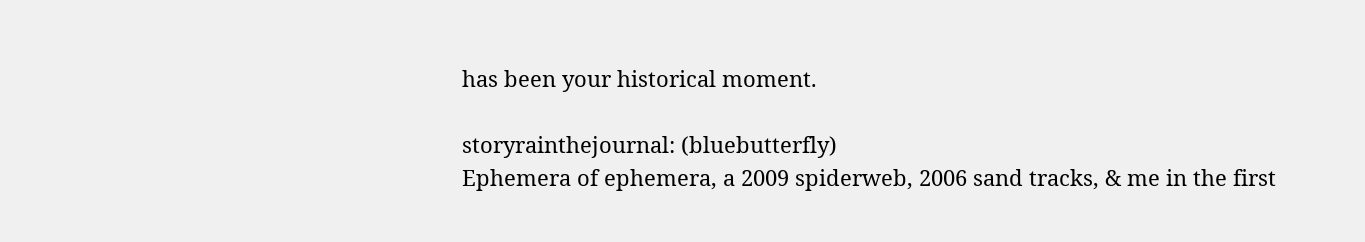has been your historical moment.

storyrainthejournal: (bluebutterfly)
Ephemera of ephemera, a 2009 spiderweb, 2006 sand tracks, & me in the first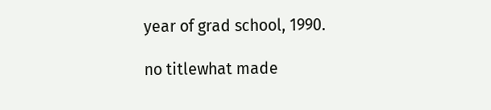year of grad school, 1990.

no titlewhat made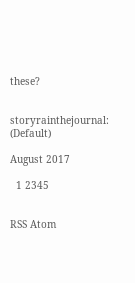these?


storyrainthejournal: (Default)

August 2017

  1 2345


RSS Atom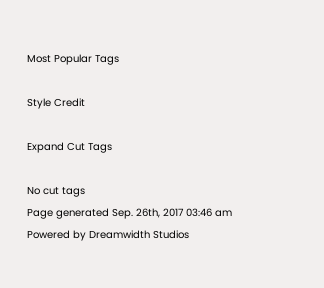Most Popular Tags

Style Credit

Expand Cut Tags

No cut tags
Page generated Sep. 26th, 2017 03:46 am
Powered by Dreamwidth Studios